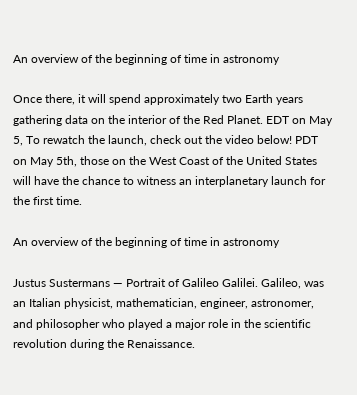An overview of the beginning of time in astronomy

Once there, it will spend approximately two Earth years gathering data on the interior of the Red Planet. EDT on May 5, To rewatch the launch, check out the video below! PDT on May 5th, those on the West Coast of the United States will have the chance to witness an interplanetary launch for the first time.

An overview of the beginning of time in astronomy

Justus Sustermans — Portrait of Galileo Galilei. Galileo, was an Italian physicist, mathematician, engineer, astronomer, and philosopher who played a major role in the scientific revolution during the Renaissance.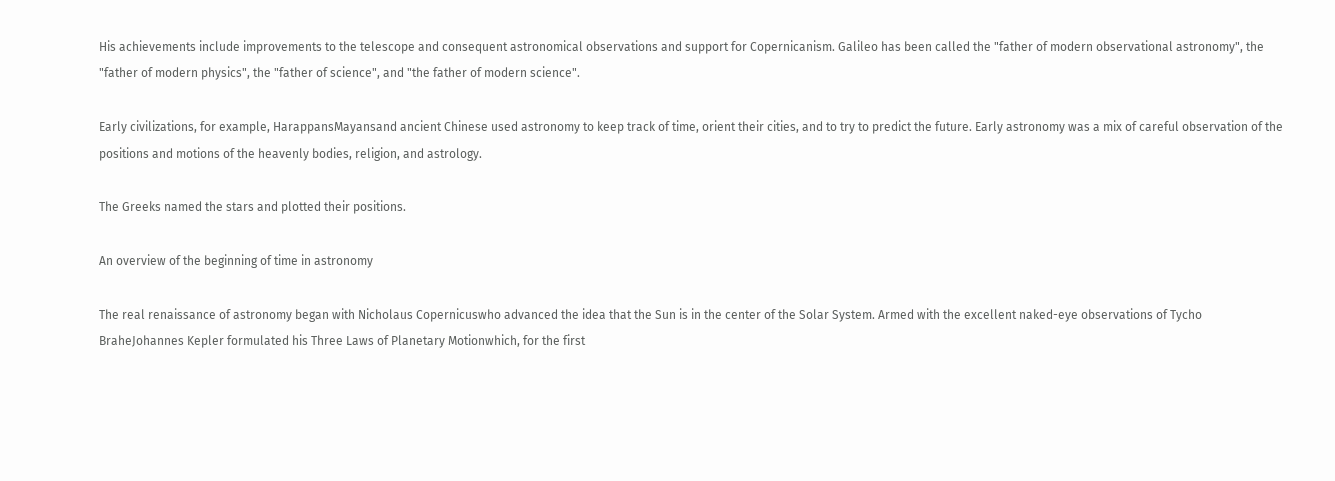His achievements include improvements to the telescope and consequent astronomical observations and support for Copernicanism. Galileo has been called the "father of modern observational astronomy", the "father of modern physics", the "father of science", and "the father of modern science".

Early civilizations, for example, HarappansMayansand ancient Chinese used astronomy to keep track of time, orient their cities, and to try to predict the future. Early astronomy was a mix of careful observation of the positions and motions of the heavenly bodies, religion, and astrology.

The Greeks named the stars and plotted their positions.

An overview of the beginning of time in astronomy

The real renaissance of astronomy began with Nicholaus Copernicuswho advanced the idea that the Sun is in the center of the Solar System. Armed with the excellent naked-eye observations of Tycho BraheJohannes Kepler formulated his Three Laws of Planetary Motionwhich, for the first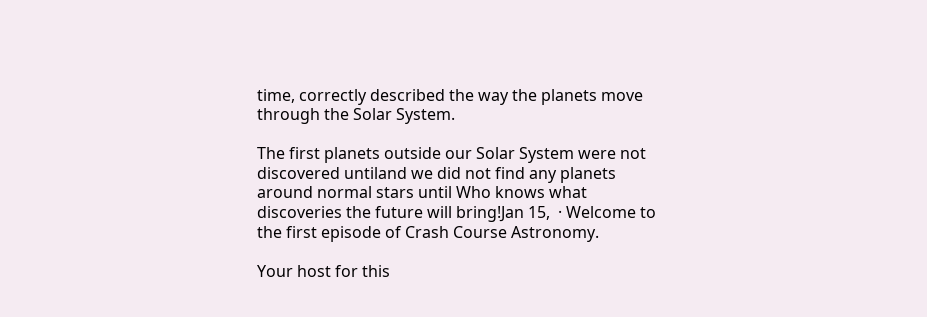time, correctly described the way the planets move through the Solar System.

The first planets outside our Solar System were not discovered untiland we did not find any planets around normal stars until Who knows what discoveries the future will bring!Jan 15,  · Welcome to the first episode of Crash Course Astronomy.

Your host for this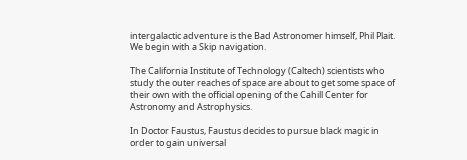intergalactic adventure is the Bad Astronomer himself, Phil Plait. We begin with a Skip navigation.

The California Institute of Technology (Caltech) scientists who study the outer reaches of space are about to get some space of their own with the official opening of the Cahill Center for Astronomy and Astrophysics.

In Doctor Faustus, Faustus decides to pursue black magic in order to gain universal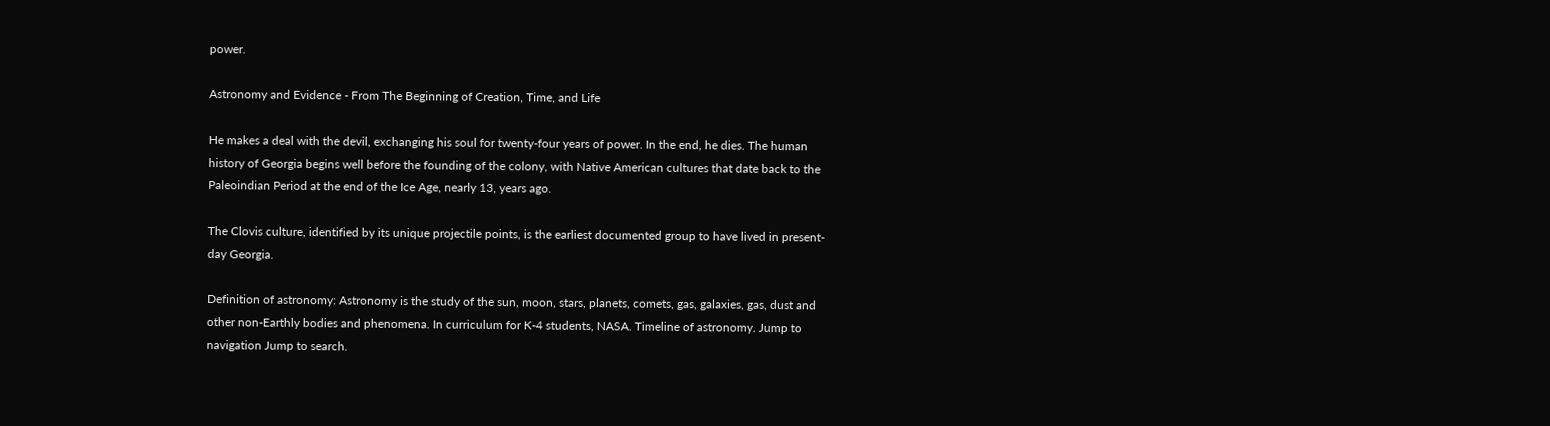power.

Astronomy and Evidence - From The Beginning of Creation, Time, and Life

He makes a deal with the devil, exchanging his soul for twenty-four years of power. In the end, he dies. The human history of Georgia begins well before the founding of the colony, with Native American cultures that date back to the Paleoindian Period at the end of the Ice Age, nearly 13, years ago.

The Clovis culture, identified by its unique projectile points, is the earliest documented group to have lived in present-day Georgia.

Definition of astronomy: Astronomy is the study of the sun, moon, stars, planets, comets, gas, galaxies, gas, dust and other non-Earthly bodies and phenomena. In curriculum for K-4 students, NASA. Timeline of astronomy. Jump to navigation Jump to search.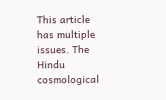This article has multiple issues. The Hindu cosmological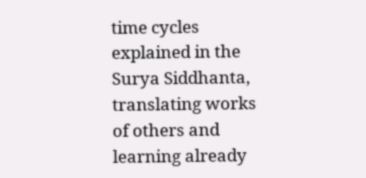time cycles explained in the Surya Siddhanta, translating works of others and learning already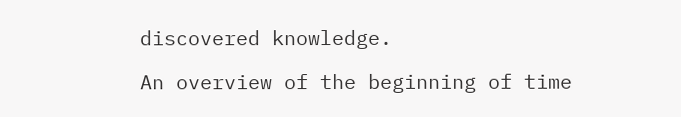discovered knowledge.

An overview of the beginning of time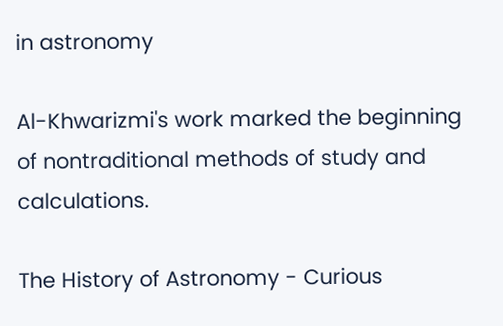in astronomy

Al-Khwarizmi's work marked the beginning of nontraditional methods of study and calculations.

The History of Astronomy - Curious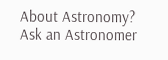About Astronomy? Ask an Astronomer